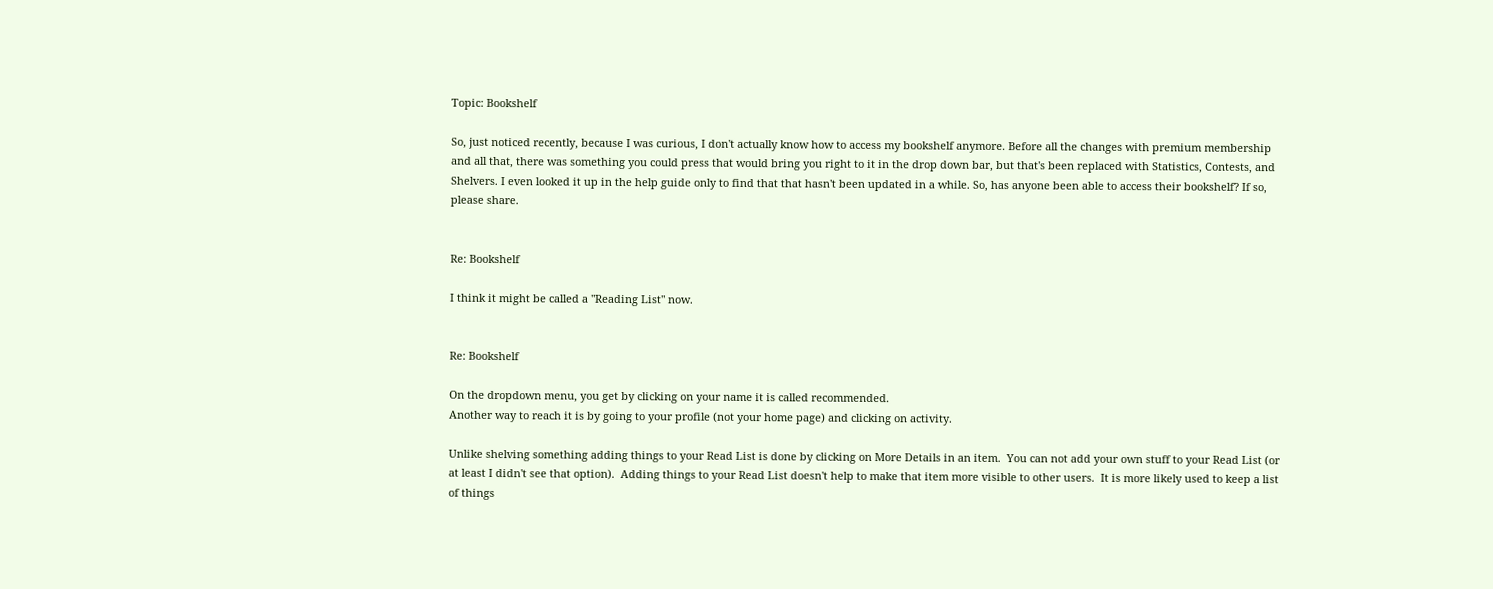Topic: Bookshelf

So, just noticed recently, because I was curious, I don't actually know how to access my bookshelf anymore. Before all the changes with premium membership and all that, there was something you could press that would bring you right to it in the drop down bar, but that's been replaced with Statistics, Contests, and Shelvers. I even looked it up in the help guide only to find that that hasn't been updated in a while. So, has anyone been able to access their bookshelf? If so, please share.


Re: Bookshelf

I think it might be called a "Reading List" now.


Re: Bookshelf

On the dropdown menu, you get by clicking on your name it is called recommended.
Another way to reach it is by going to your profile (not your home page) and clicking on activity.

Unlike shelving something adding things to your Read List is done by clicking on More Details in an item.  You can not add your own stuff to your Read List (or at least I didn't see that option).  Adding things to your Read List doesn't help to make that item more visible to other users.  It is more likely used to keep a list of things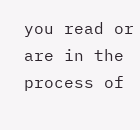you read or are in the process of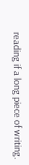reading if a long piece of writing.